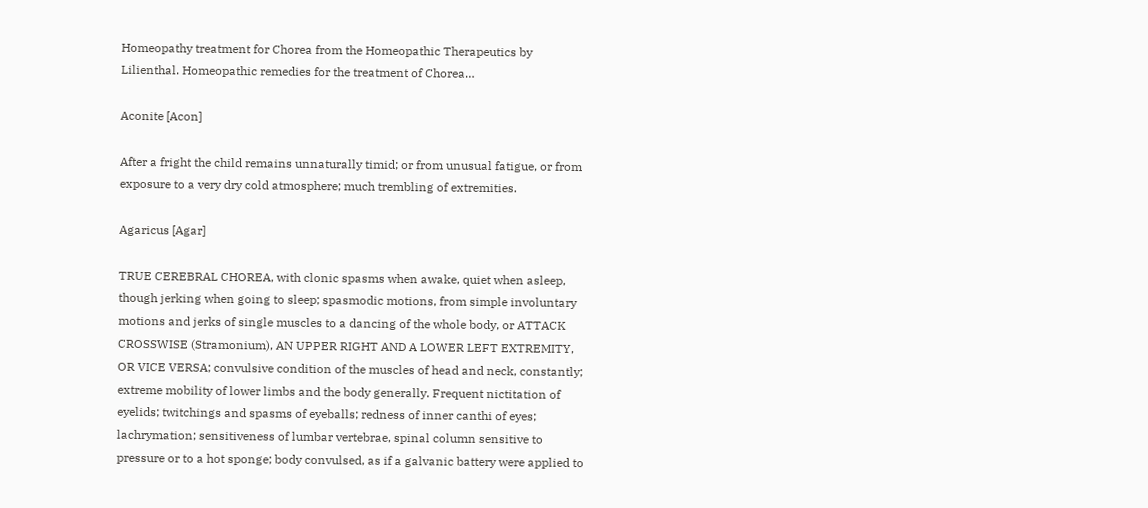Homeopathy treatment for Chorea from the Homeopathic Therapeutics by Lilienthal. Homeopathic remedies for the treatment of Chorea…

Aconite [Acon]

After a fright the child remains unnaturally timid; or from unusual fatigue, or from exposure to a very dry cold atmosphere; much trembling of extremities.

Agaricus [Agar]

TRUE CEREBRAL CHOREA, with clonic spasms when awake, quiet when asleep, though jerking when going to sleep; spasmodic motions, from simple involuntary motions and jerks of single muscles to a dancing of the whole body, or ATTACK CROSSWISE (Stramonium), AN UPPER RIGHT AND A LOWER LEFT EXTREMITY, OR VICE VERSA; convulsive condition of the muscles of head and neck, constantly; extreme mobility of lower limbs and the body generally. Frequent nictitation of eyelids; twitchings and spasms of eyeballs; redness of inner canthi of eyes; lachrymation; sensitiveness of lumbar vertebrae, spinal column sensitive to pressure or to a hot sponge; body convulsed, as if a galvanic battery were applied to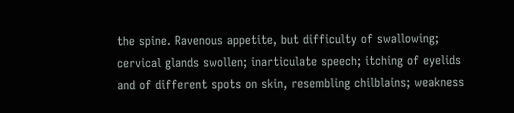the spine. Ravenous appetite, but difficulty of swallowing; cervical glands swollen; inarticulate speech; itching of eyelids and of different spots on skin, resembling chilblains; weakness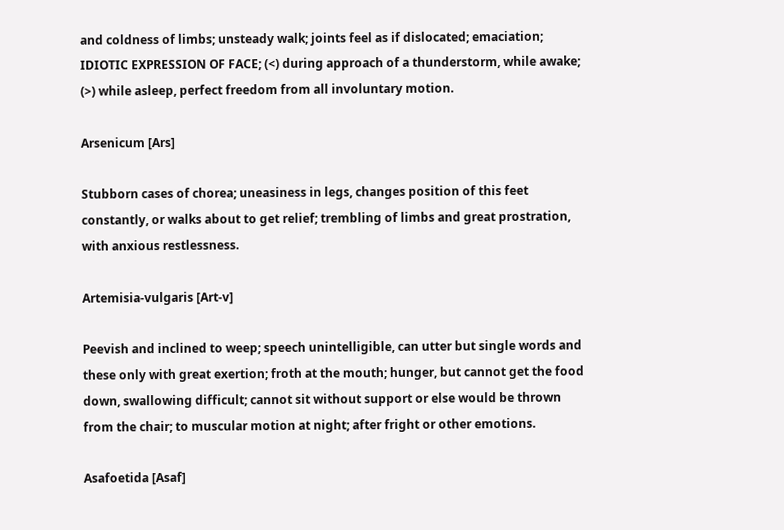and coldness of limbs; unsteady walk; joints feel as if dislocated; emaciation; IDIOTIC EXPRESSION OF FACE; (<) during approach of a thunderstorm, while awake; (>) while asleep, perfect freedom from all involuntary motion.

Arsenicum [Ars]

Stubborn cases of chorea; uneasiness in legs, changes position of this feet constantly, or walks about to get relief; trembling of limbs and great prostration, with anxious restlessness.

Artemisia-vulgaris [Art-v]

Peevish and inclined to weep; speech unintelligible, can utter but single words and these only with great exertion; froth at the mouth; hunger, but cannot get the food down, swallowing difficult; cannot sit without support or else would be thrown from the chair; to muscular motion at night; after fright or other emotions.

Asafoetida [Asaf]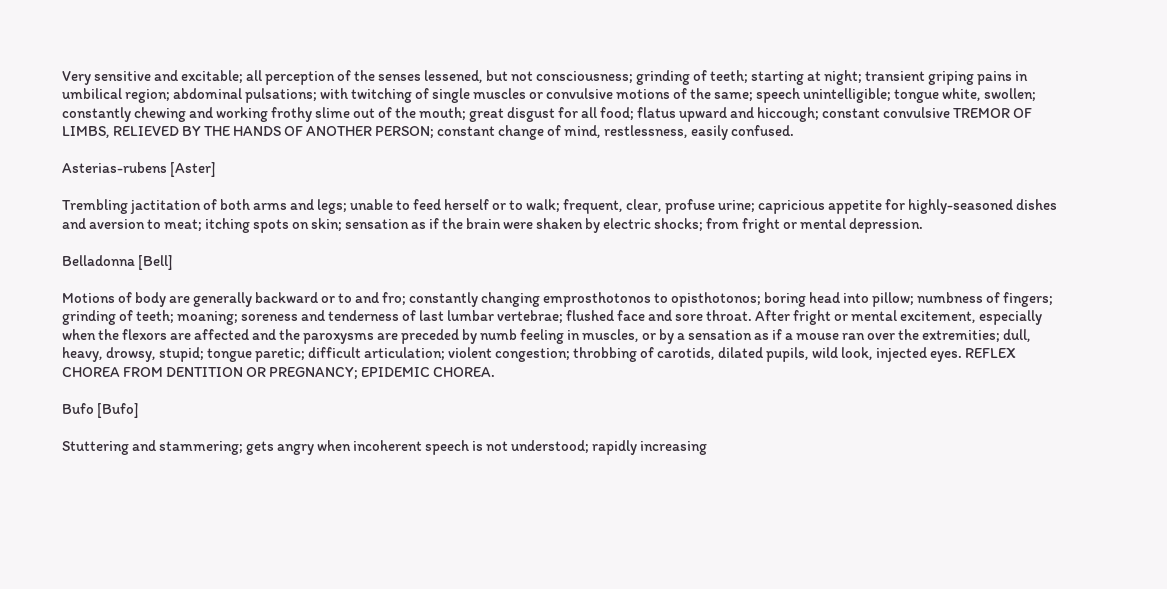Very sensitive and excitable; all perception of the senses lessened, but not consciousness; grinding of teeth; starting at night; transient griping pains in umbilical region; abdominal pulsations; with twitching of single muscles or convulsive motions of the same; speech unintelligible; tongue white, swollen; constantly chewing and working frothy slime out of the mouth; great disgust for all food; flatus upward and hiccough; constant convulsive TREMOR OF LIMBS, RELIEVED BY THE HANDS OF ANOTHER PERSON; constant change of mind, restlessness, easily confused.

Asterias-rubens [Aster]

Trembling jactitation of both arms and legs; unable to feed herself or to walk; frequent, clear, profuse urine; capricious appetite for highly-seasoned dishes and aversion to meat; itching spots on skin; sensation as if the brain were shaken by electric shocks; from fright or mental depression.

Belladonna [Bell]

Motions of body are generally backward or to and fro; constantly changing emprosthotonos to opisthotonos; boring head into pillow; numbness of fingers; grinding of teeth; moaning; soreness and tenderness of last lumbar vertebrae; flushed face and sore throat. After fright or mental excitement, especially when the flexors are affected and the paroxysms are preceded by numb feeling in muscles, or by a sensation as if a mouse ran over the extremities; dull, heavy, drowsy, stupid; tongue paretic; difficult articulation; violent congestion; throbbing of carotids, dilated pupils, wild look, injected eyes. REFLEX CHOREA FROM DENTITION OR PREGNANCY; EPIDEMIC CHOREA.

Bufo [Bufo]

Stuttering and stammering; gets angry when incoherent speech is not understood; rapidly increasing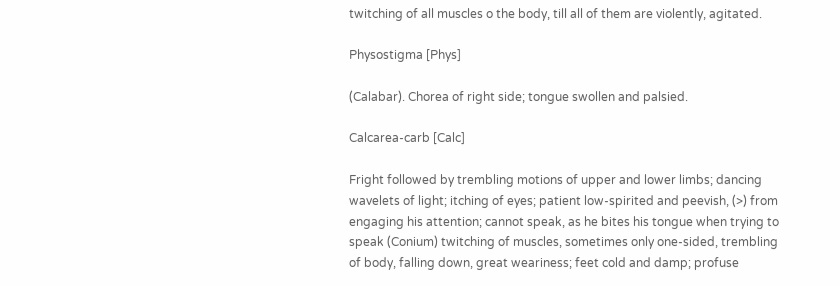twitching of all muscles o the body, till all of them are violently, agitated.

Physostigma [Phys]

(Calabar). Chorea of right side; tongue swollen and palsied.

Calcarea-carb [Calc]

Fright followed by trembling motions of upper and lower limbs; dancing wavelets of light; itching of eyes; patient low-spirited and peevish, (>) from engaging his attention; cannot speak, as he bites his tongue when trying to speak (Conium) twitching of muscles, sometimes only one-sided, trembling of body, falling down, great weariness; feet cold and damp; profuse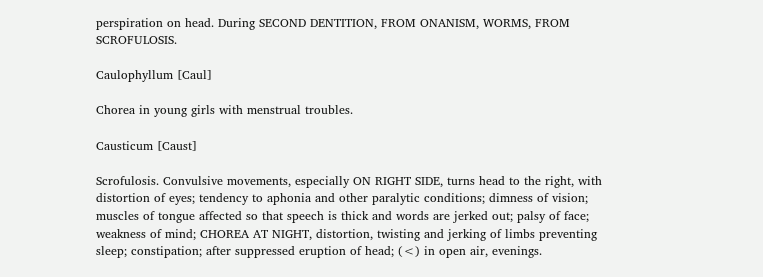perspiration on head. During SECOND DENTITION, FROM ONANISM, WORMS, FROM SCROFULOSIS.

Caulophyllum [Caul]

Chorea in young girls with menstrual troubles.

Causticum [Caust]

Scrofulosis. Convulsive movements, especially ON RIGHT SIDE, turns head to the right, with distortion of eyes; tendency to aphonia and other paralytic conditions; dimness of vision; muscles of tongue affected so that speech is thick and words are jerked out; palsy of face; weakness of mind; CHOREA AT NIGHT, distortion, twisting and jerking of limbs preventing sleep; constipation; after suppressed eruption of head; (<) in open air, evenings.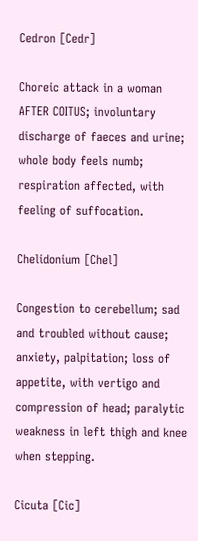Cedron [Cedr]

Choreic attack in a woman AFTER COITUS; involuntary discharge of faeces and urine; whole body feels numb; respiration affected, with feeling of suffocation.

Chelidonium [Chel]

Congestion to cerebellum; sad and troubled without cause; anxiety, palpitation; loss of appetite, with vertigo and compression of head; paralytic weakness in left thigh and knee when stepping.

Cicuta [Cic]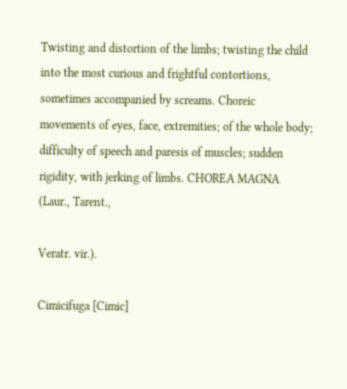Twisting and distortion of the limbs; twisting the child into the most curious and frightful contortions, sometimes accompanied by screams. Choreic movements of eyes, face, extremities; of the whole body; difficulty of speech and paresis of muscles; sudden rigidity, with jerking of limbs. CHOREA MAGNA (Laur., Tarent.,

Veratr. vir.).

Cimicifuga [Cimic]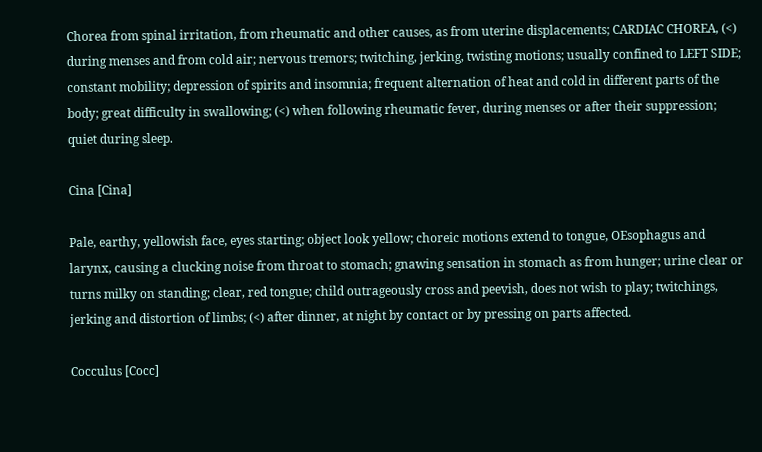Chorea from spinal irritation, from rheumatic and other causes, as from uterine displacements; CARDIAC CHOREA, (<) during menses and from cold air; nervous tremors; twitching, jerking, twisting motions; usually confined to LEFT SIDE; constant mobility; depression of spirits and insomnia; frequent alternation of heat and cold in different parts of the body; great difficulty in swallowing; (<) when following rheumatic fever, during menses or after their suppression; quiet during sleep.

Cina [Cina]

Pale, earthy, yellowish face, eyes starting; object look yellow; choreic motions extend to tongue, OEsophagus and larynx, causing a clucking noise from throat to stomach; gnawing sensation in stomach as from hunger; urine clear or turns milky on standing; clear, red tongue; child outrageously cross and peevish, does not wish to play; twitchings, jerking and distortion of limbs; (<) after dinner, at night by contact or by pressing on parts affected.

Cocculus [Cocc]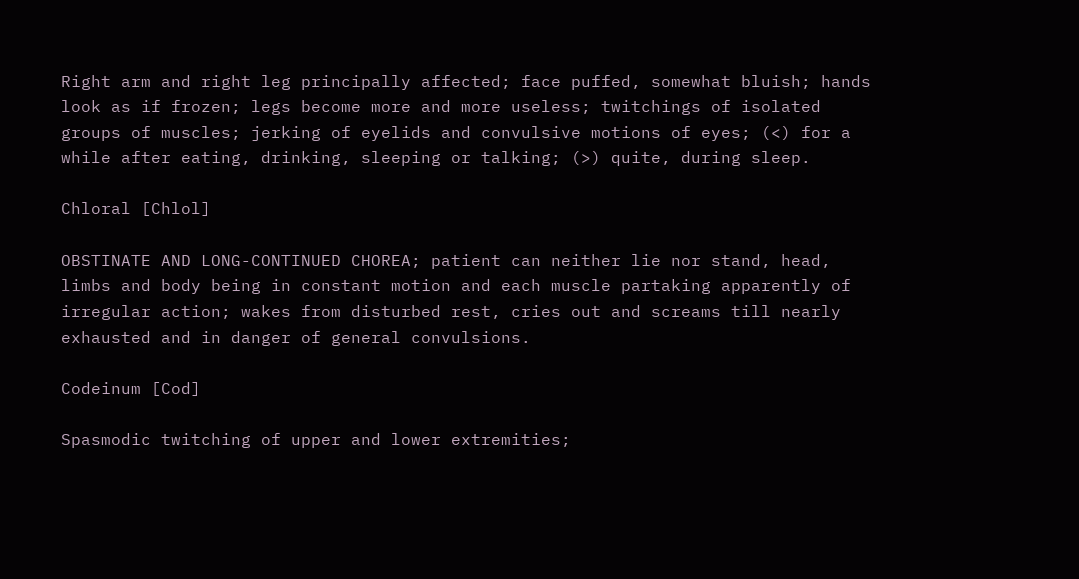Right arm and right leg principally affected; face puffed, somewhat bluish; hands look as if frozen; legs become more and more useless; twitchings of isolated groups of muscles; jerking of eyelids and convulsive motions of eyes; (<) for a while after eating, drinking, sleeping or talking; (>) quite, during sleep.

Chloral [Chlol]

OBSTINATE AND LONG-CONTINUED CHOREA; patient can neither lie nor stand, head, limbs and body being in constant motion and each muscle partaking apparently of irregular action; wakes from disturbed rest, cries out and screams till nearly exhausted and in danger of general convulsions.

Codeinum [Cod]

Spasmodic twitching of upper and lower extremities;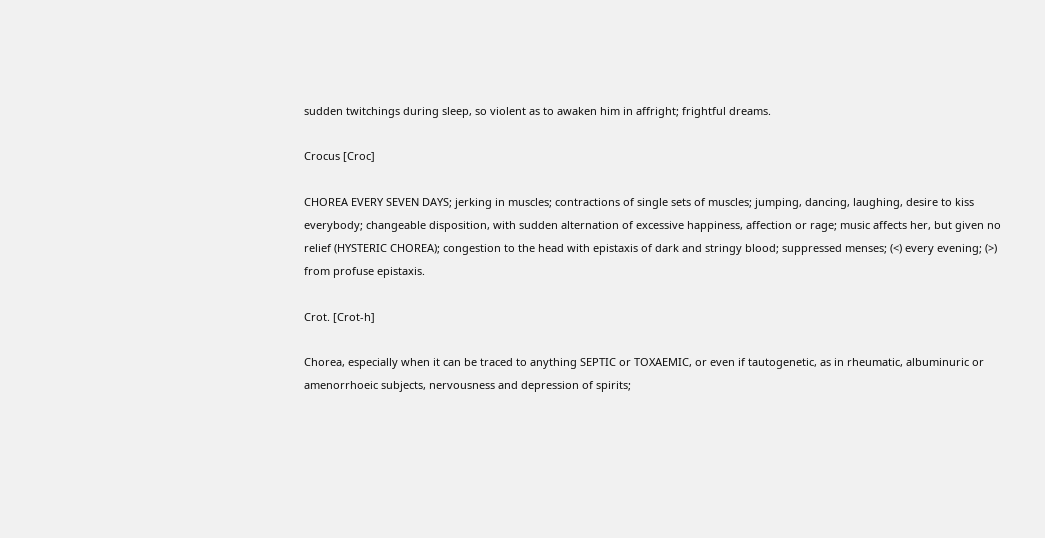sudden twitchings during sleep, so violent as to awaken him in affright; frightful dreams.

Crocus [Croc]

CHOREA EVERY SEVEN DAYS; jerking in muscles; contractions of single sets of muscles; jumping, dancing, laughing, desire to kiss everybody; changeable disposition, with sudden alternation of excessive happiness, affection or rage; music affects her, but given no relief (HYSTERIC CHOREA); congestion to the head with epistaxis of dark and stringy blood; suppressed menses; (<) every evening; (>) from profuse epistaxis.

Crot. [Crot-h]

Chorea, especially when it can be traced to anything SEPTIC or TOXAEMIC, or even if tautogenetic, as in rheumatic, albuminuric or amenorrhoeic subjects, nervousness and depression of spirits;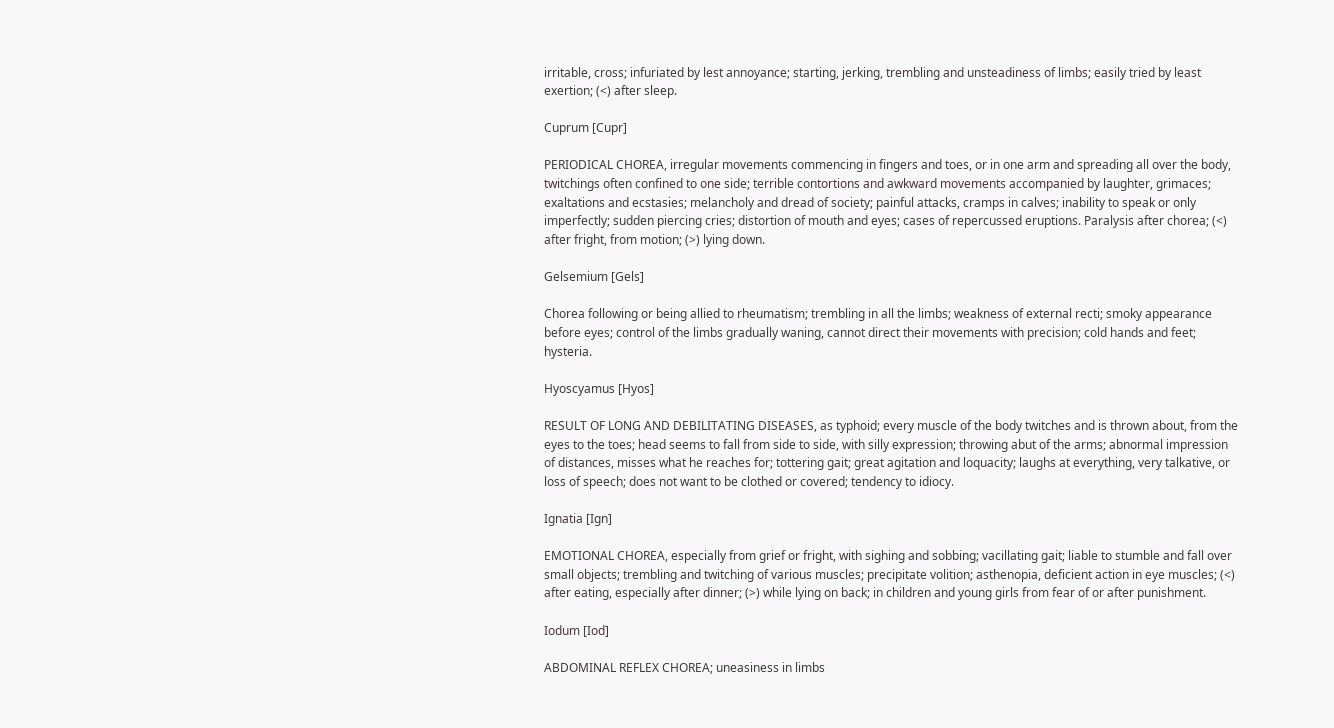irritable, cross; infuriated by lest annoyance; starting, jerking, trembling and unsteadiness of limbs; easily tried by least exertion; (<) after sleep.

Cuprum [Cupr]

PERIODICAL CHOREA, irregular movements commencing in fingers and toes, or in one arm and spreading all over the body, twitchings often confined to one side; terrible contortions and awkward movements accompanied by laughter, grimaces; exaltations and ecstasies; melancholy and dread of society; painful attacks, cramps in calves; inability to speak or only imperfectly; sudden piercing cries; distortion of mouth and eyes; cases of repercussed eruptions. Paralysis after chorea; (<) after fright, from motion; (>) lying down.

Gelsemium [Gels]

Chorea following or being allied to rheumatism; trembling in all the limbs; weakness of external recti; smoky appearance before eyes; control of the limbs gradually waning, cannot direct their movements with precision; cold hands and feet; hysteria.

Hyoscyamus [Hyos]

RESULT OF LONG AND DEBILITATING DISEASES, as typhoid; every muscle of the body twitches and is thrown about, from the eyes to the toes; head seems to fall from side to side, with silly expression; throwing abut of the arms; abnormal impression of distances, misses what he reaches for; tottering gait; great agitation and loquacity; laughs at everything, very talkative, or loss of speech; does not want to be clothed or covered; tendency to idiocy.

Ignatia [Ign]

EMOTIONAL CHOREA, especially from grief or fright, with sighing and sobbing; vacillating gait; liable to stumble and fall over small objects; trembling and twitching of various muscles; precipitate volition; asthenopia, deficient action in eye muscles; (<) after eating, especially after dinner; (>) while lying on back; in children and young girls from fear of or after punishment.

Iodum [Iod]

ABDOMINAL REFLEX CHOREA; uneasiness in limbs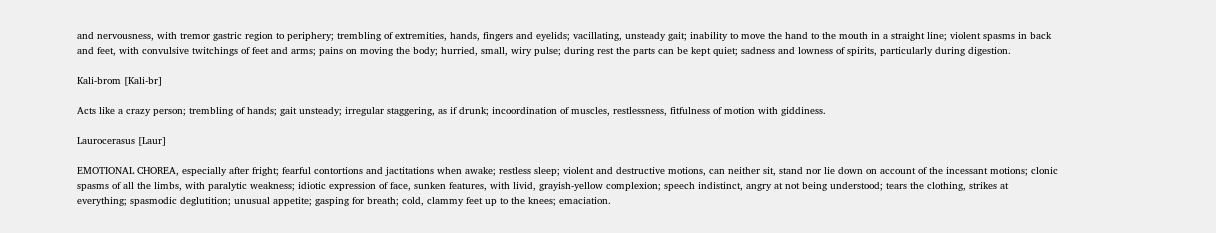and nervousness, with tremor gastric region to periphery; trembling of extremities, hands, fingers and eyelids; vacillating, unsteady gait; inability to move the hand to the mouth in a straight line; violent spasms in back and feet, with convulsive twitchings of feet and arms; pains on moving the body; hurried, small, wiry pulse; during rest the parts can be kept quiet; sadness and lowness of spirits, particularly during digestion.

Kali-brom [Kali-br]

Acts like a crazy person; trembling of hands; gait unsteady; irregular staggering, as if drunk; incoordination of muscles, restlessness, fitfulness of motion with giddiness.

Laurocerasus [Laur]

EMOTIONAL CHOREA, especially after fright; fearful contortions and jactitations when awake; restless sleep; violent and destructive motions, can neither sit, stand nor lie down on account of the incessant motions; clonic spasms of all the limbs, with paralytic weakness; idiotic expression of face, sunken features, with livid, grayish-yellow complexion; speech indistinct, angry at not being understood; tears the clothing, strikes at everything; spasmodic deglutition; unusual appetite; gasping for breath; cold, clammy feet up to the knees; emaciation.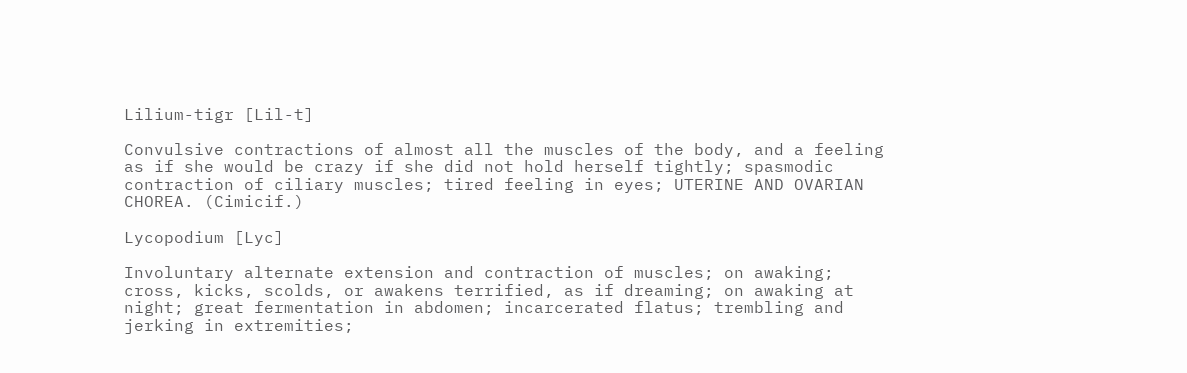Lilium-tigr [Lil-t]

Convulsive contractions of almost all the muscles of the body, and a feeling as if she would be crazy if she did not hold herself tightly; spasmodic contraction of ciliary muscles; tired feeling in eyes; UTERINE AND OVARIAN CHOREA. (Cimicif.)

Lycopodium [Lyc]

Involuntary alternate extension and contraction of muscles; on awaking; cross, kicks, scolds, or awakens terrified, as if dreaming; on awaking at night; great fermentation in abdomen; incarcerated flatus; trembling and jerking in extremities;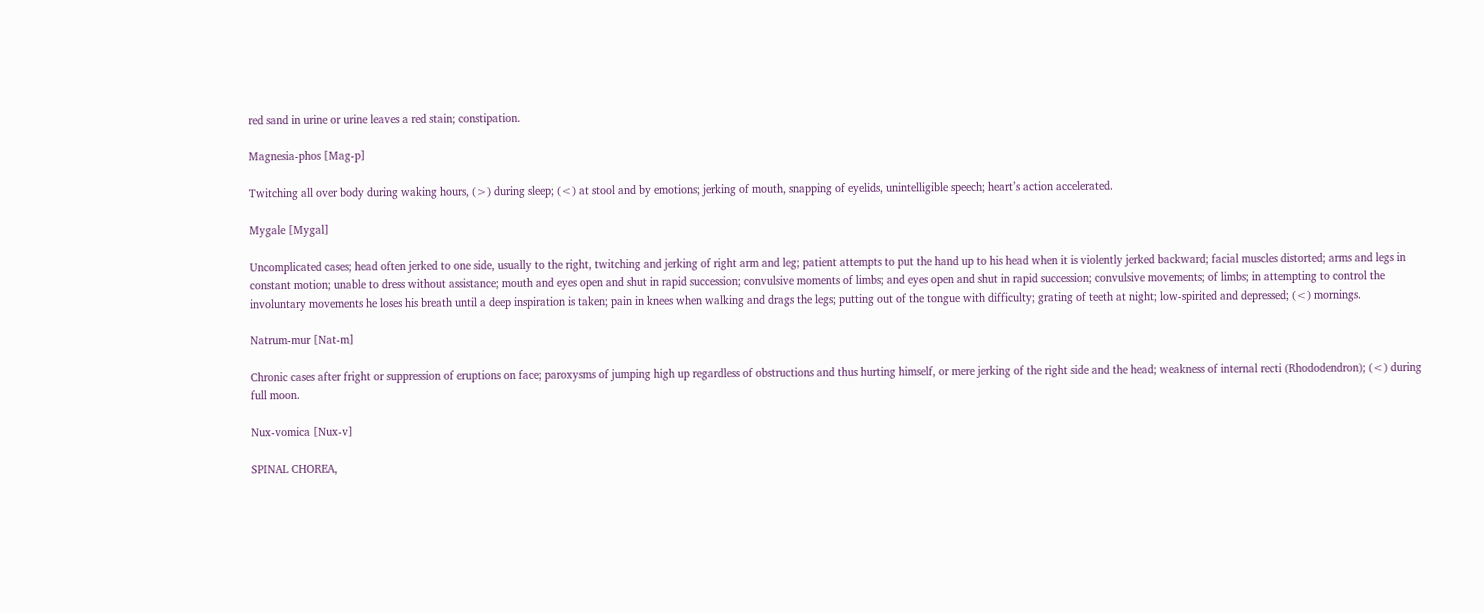red sand in urine or urine leaves a red stain; constipation.

Magnesia-phos [Mag-p]

Twitching all over body during waking hours, (>) during sleep; (<) at stool and by emotions; jerking of mouth, snapping of eyelids, unintelligible speech; heart’s action accelerated.

Mygale [Mygal]

Uncomplicated cases; head often jerked to one side, usually to the right, twitching and jerking of right arm and leg; patient attempts to put the hand up to his head when it is violently jerked backward; facial muscles distorted; arms and legs in constant motion; unable to dress without assistance; mouth and eyes open and shut in rapid succession; convulsive moments of limbs; and eyes open and shut in rapid succession; convulsive movements; of limbs; in attempting to control the involuntary movements he loses his breath until a deep inspiration is taken; pain in knees when walking and drags the legs; putting out of the tongue with difficulty; grating of teeth at night; low-spirited and depressed; (<) mornings.

Natrum-mur [Nat-m]

Chronic cases after fright or suppression of eruptions on face; paroxysms of jumping high up regardless of obstructions and thus hurting himself, or mere jerking of the right side and the head; weakness of internal recti (Rhododendron); (<) during full moon.

Nux-vomica [Nux-v]

SPINAL CHOREA,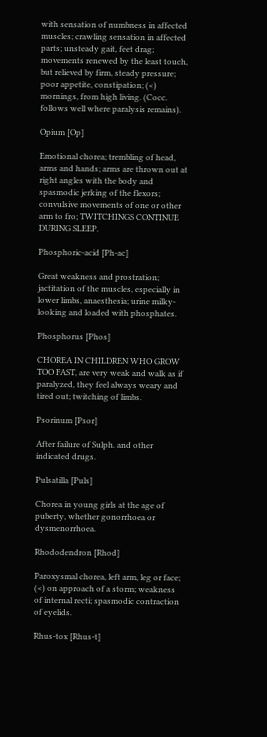with sensation of numbness in affected muscles; crawling sensation in affected parts; unsteady gait, feet drag; movements renewed by the least touch, but relieved by firm, steady pressure; poor appetite, constipation; (<) mornings, from high living. (Cocc. follows well where paralysis remains).

Opium [Op]

Emotional chorea; trembling of head, arms and hands; arms are thrown out at right angles with the body and spasmodic jerking of the flexors; convulsive movements of one or other arm to fro; TWITCHINGS CONTINUE DURING SLEEP.

Phosphoric-acid [Ph-ac]

Great weakness and prostration; jactitation of the muscles, especially in lower limbs, anaesthesia; urine milky-looking and loaded with phosphates.

Phosphorus [Phos]

CHOREA IN CHILDREN WHO GROW TOO FAST, are very weak and walk as if paralyzed, they feel always weary and tired out; twitching of limbs.

Psorinum [Psor]

After failure of Sulph. and other indicated drugs.

Pulsatilla [Puls]

Chorea in young girls at the age of puberty, whether gonorrhoea or dysmenorrhoea.

Rhododendron [Rhod]

Paroxysmal chorea, left arm, leg or face; (<) on approach of a storm; weakness of internal recti; spasmodic contraction of eyelids.

Rhus-tox [Rhus-t]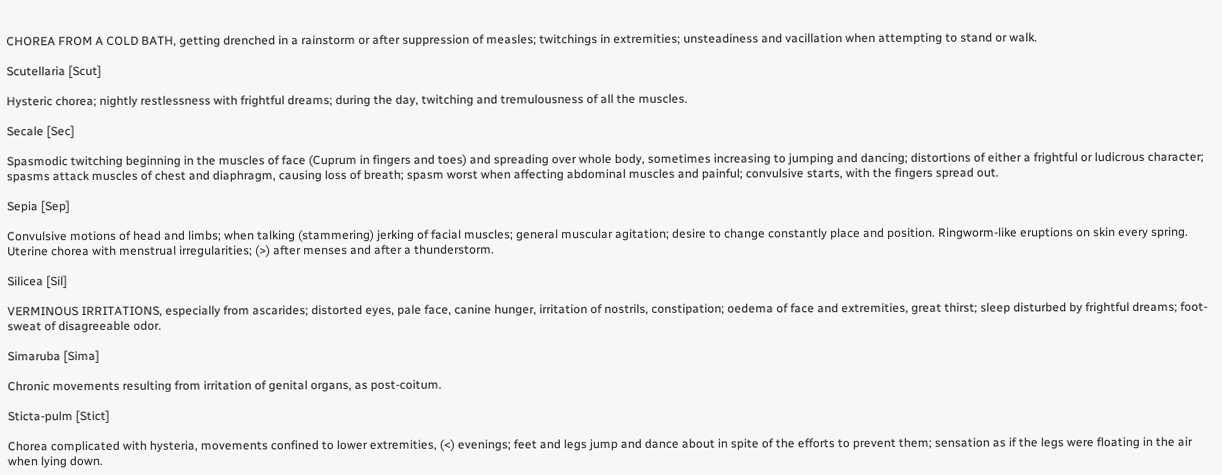CHOREA FROM A COLD BATH, getting drenched in a rainstorm or after suppression of measles; twitchings in extremities; unsteadiness and vacillation when attempting to stand or walk.

Scutellaria [Scut]

Hysteric chorea; nightly restlessness with frightful dreams; during the day, twitching and tremulousness of all the muscles.

Secale [Sec]

Spasmodic twitching beginning in the muscles of face (Cuprum in fingers and toes) and spreading over whole body, sometimes increasing to jumping and dancing; distortions of either a frightful or ludicrous character; spasms attack muscles of chest and diaphragm, causing loss of breath; spasm worst when affecting abdominal muscles and painful; convulsive starts, with the fingers spread out.

Sepia [Sep]

Convulsive motions of head and limbs; when talking (stammering) jerking of facial muscles; general muscular agitation; desire to change constantly place and position. Ringworm-like eruptions on skin every spring. Uterine chorea with menstrual irregularities; (>) after menses and after a thunderstorm.

Silicea [Sil]

VERMINOUS IRRITATIONS, especially from ascarides; distorted eyes, pale face, canine hunger, irritation of nostrils, constipation; oedema of face and extremities, great thirst; sleep disturbed by frightful dreams; foot-sweat of disagreeable odor.

Simaruba [Sima]

Chronic movements resulting from irritation of genital organs, as post-coitum.

Sticta-pulm [Stict]

Chorea complicated with hysteria, movements confined to lower extremities, (<) evenings; feet and legs jump and dance about in spite of the efforts to prevent them; sensation as if the legs were floating in the air when lying down.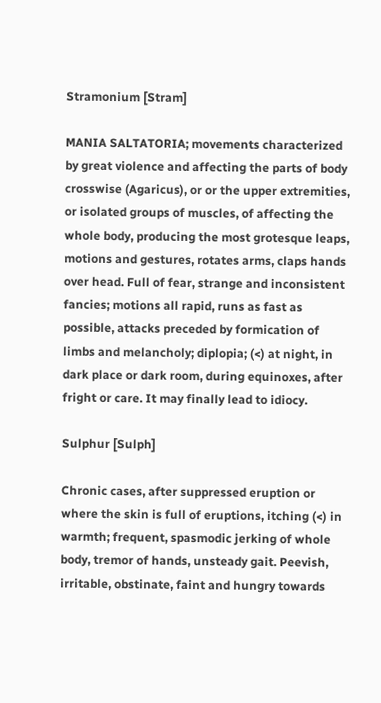Stramonium [Stram]

MANIA SALTATORIA; movements characterized by great violence and affecting the parts of body crosswise (Agaricus), or or the upper extremities, or isolated groups of muscles, of affecting the whole body, producing the most grotesque leaps, motions and gestures, rotates arms, claps hands over head. Full of fear, strange and inconsistent fancies; motions all rapid, runs as fast as possible, attacks preceded by formication of limbs and melancholy; diplopia; (<) at night, in dark place or dark room, during equinoxes, after fright or care. It may finally lead to idiocy.

Sulphur [Sulph]

Chronic cases, after suppressed eruption or where the skin is full of eruptions, itching (<) in warmth; frequent, spasmodic jerking of whole body, tremor of hands, unsteady gait. Peevish, irritable, obstinate, faint and hungry towards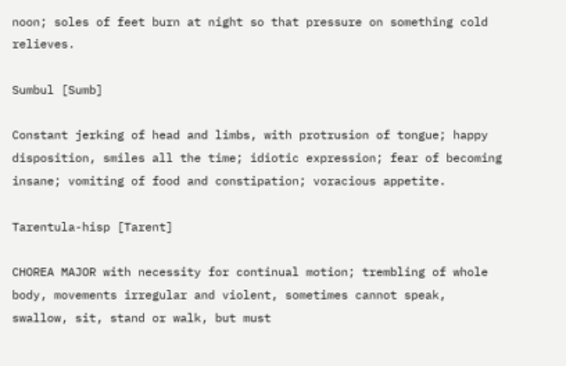noon; soles of feet burn at night so that pressure on something cold relieves.

Sumbul [Sumb]

Constant jerking of head and limbs, with protrusion of tongue; happy disposition, smiles all the time; idiotic expression; fear of becoming insane; vomiting of food and constipation; voracious appetite.

Tarentula-hisp [Tarent]

CHOREA MAJOR with necessity for continual motion; trembling of whole body, movements irregular and violent, sometimes cannot speak, swallow, sit, stand or walk, but must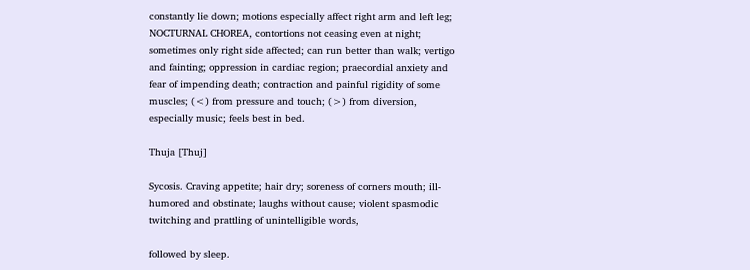constantly lie down; motions especially affect right arm and left leg; NOCTURNAL CHOREA, contortions not ceasing even at night; sometimes only right side affected; can run better than walk; vertigo and fainting; oppression in cardiac region; praecordial anxiety and fear of impending death; contraction and painful rigidity of some muscles; (<) from pressure and touch; (>) from diversion, especially music; feels best in bed.

Thuja [Thuj]

Sycosis. Craving appetite; hair dry; soreness of corners mouth; ill-humored and obstinate; laughs without cause; violent spasmodic twitching and prattling of unintelligible words,

followed by sleep.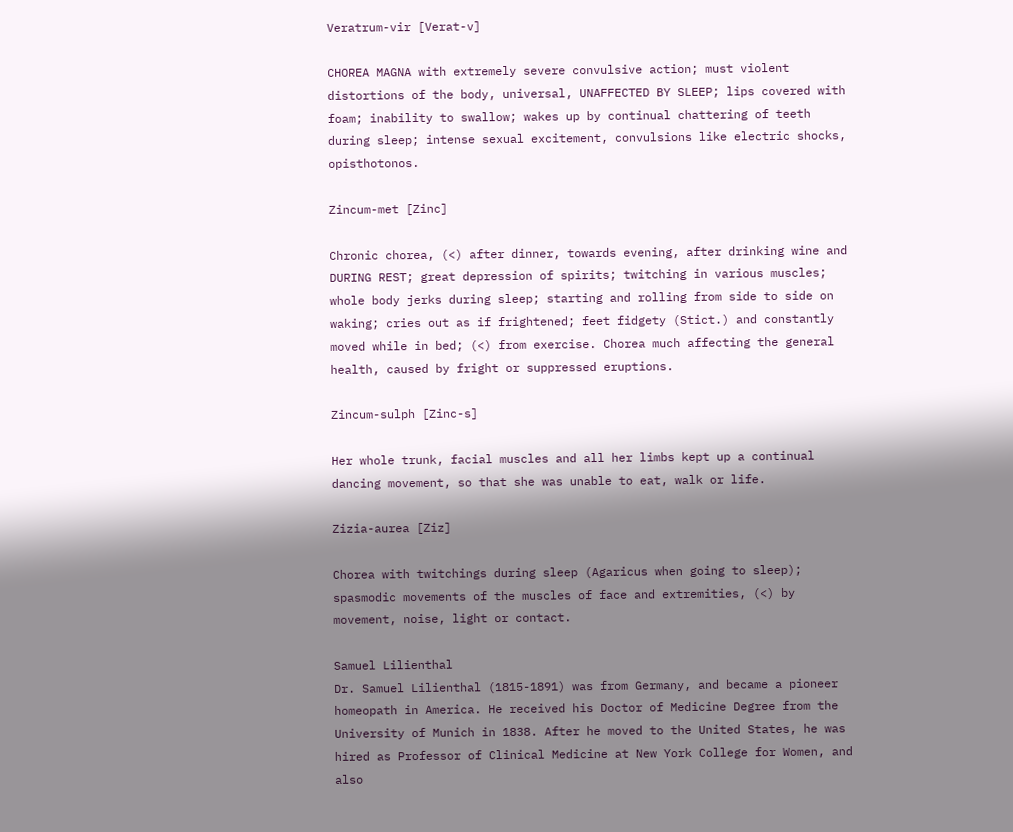Veratrum-vir [Verat-v]

CHOREA MAGNA with extremely severe convulsive action; must violent distortions of the body, universal, UNAFFECTED BY SLEEP; lips covered with foam; inability to swallow; wakes up by continual chattering of teeth during sleep; intense sexual excitement, convulsions like electric shocks, opisthotonos.

Zincum-met [Zinc]

Chronic chorea, (<) after dinner, towards evening, after drinking wine and DURING REST; great depression of spirits; twitching in various muscles; whole body jerks during sleep; starting and rolling from side to side on waking; cries out as if frightened; feet fidgety (Stict.) and constantly moved while in bed; (<) from exercise. Chorea much affecting the general health, caused by fright or suppressed eruptions.

Zincum-sulph [Zinc-s]

Her whole trunk, facial muscles and all her limbs kept up a continual dancing movement, so that she was unable to eat, walk or life.

Zizia-aurea [Ziz]

Chorea with twitchings during sleep (Agaricus when going to sleep); spasmodic movements of the muscles of face and extremities, (<) by movement, noise, light or contact.

Samuel Lilienthal
Dr. Samuel Lilienthal (1815-1891) was from Germany, and became a pioneer homeopath in America. He received his Doctor of Medicine Degree from the University of Munich in 1838. After he moved to the United States, he was hired as Professor of Clinical Medicine at New York College for Women, and also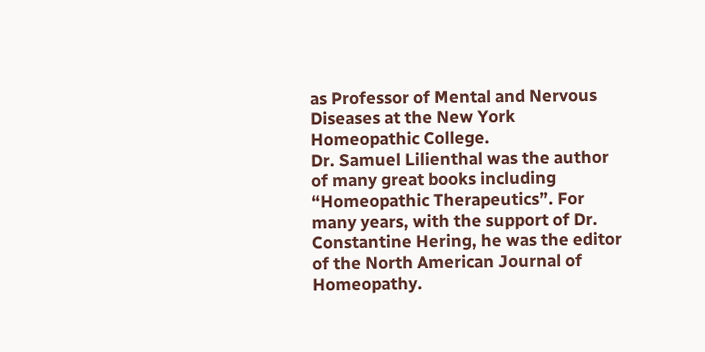as Professor of Mental and Nervous Diseases at the New York Homeopathic College.
Dr. Samuel Lilienthal was the author of many great books including “Homeopathic Therapeutics”. For many years, with the support of Dr. Constantine Hering, he was the editor of the North American Journal of Homeopathy.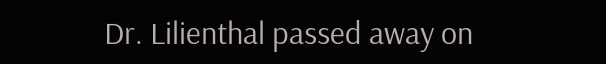Dr. Lilienthal passed away on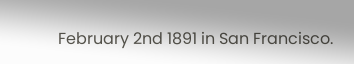February 2nd 1891 in San Francisco.